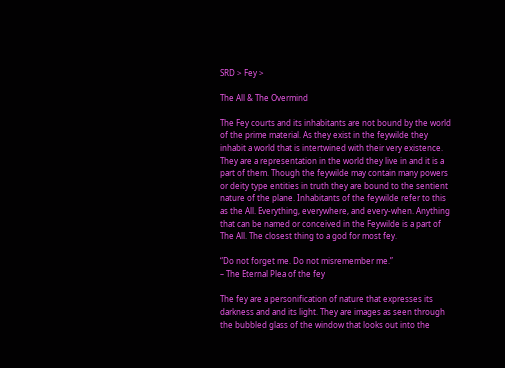SRD > Fey >

The All & The Overmind

The Fey courts and its inhabitants are not bound by the world of the prime material. As they exist in the feywilde they inhabit a world that is intertwined with their very existence. They are a representation in the world they live in and it is a part of them. Though the feywilde may contain many powers or deity type entities in truth they are bound to the sentient nature of the plane. Inhabitants of the feywilde refer to this as the All. Everything, everywhere, and every-when. Anything that can be named or conceived in the Feywilde is a part of The All. The closest thing to a god for most fey.

“Do not forget me. Do not misremember me.”
– The Eternal Plea of the fey

The fey are a personification of nature that expresses its darkness and and its light. They are images as seen through the bubbled glass of the window that looks out into the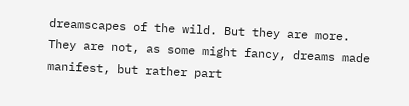dreamscapes of the wild. But they are more. They are not, as some might fancy, dreams made manifest, but rather part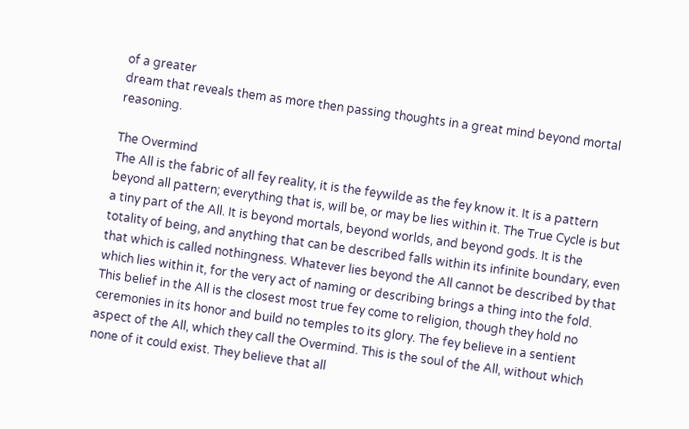of a greater
dream that reveals them as more then passing thoughts in a great mind beyond mortal reasoning.

The Overmind
The All is the fabric of all fey reality, it is the feywilde as the fey know it. It is a pattern beyond all pattern; everything that is, will be, or may be lies within it. The True Cycle is but a tiny part of the All. It is beyond mortals, beyond worlds, and beyond gods. It is the totality of being, and anything that can be described falls within its infinite boundary, even that which is called nothingness. Whatever lies beyond the All cannot be described by that which lies within it, for the very act of naming or describing brings a thing into the fold. This belief in the All is the closest most true fey come to religion, though they hold no ceremonies in its honor and build no temples to its glory. The fey believe in a sentient aspect of the All, which they call the Overmind. This is the soul of the All, without which none of it could exist. They believe that all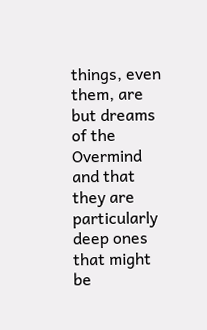things, even them, are but dreams of the Overmind and that they are particularly deep ones that might be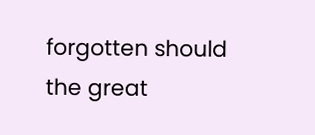forgotten should the great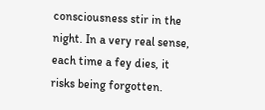consciousness stir in the night. In a very real sense, each time a fey dies, it risks being forgotten.